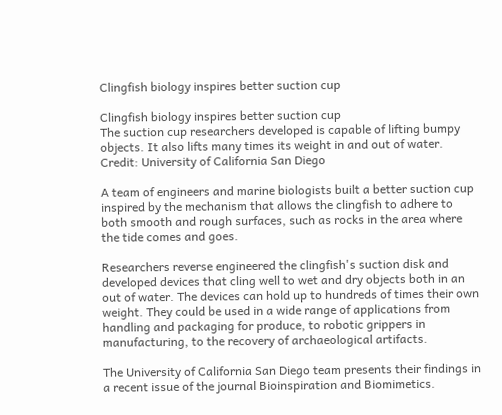Clingfish biology inspires better suction cup

Clingfish biology inspires better suction cup
The suction cup researchers developed is capable of lifting bumpy objects. It also lifts many times its weight in and out of water. Credit: University of California San Diego

A team of engineers and marine biologists built a better suction cup inspired by the mechanism that allows the clingfish to adhere to both smooth and rough surfaces, such as rocks in the area where the tide comes and goes.

Researchers reverse engineered the clingfish's suction disk and developed devices that cling well to wet and dry objects both in an out of water. The devices can hold up to hundreds of times their own weight. They could be used in a wide range of applications from handling and packaging for produce, to robotic grippers in manufacturing, to the recovery of archaeological artifacts.

The University of California San Diego team presents their findings in a recent issue of the journal Bioinspiration and Biomimetics.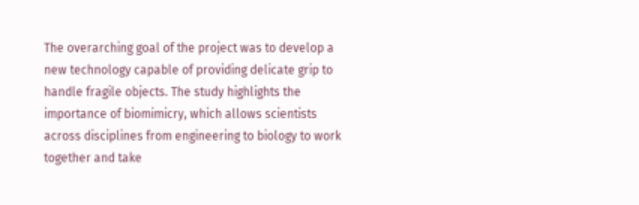The overarching goal of the project was to develop a new technology capable of providing delicate grip to handle fragile objects. The study highlights the importance of biomimicry, which allows scientists across disciplines from engineering to biology to work together and take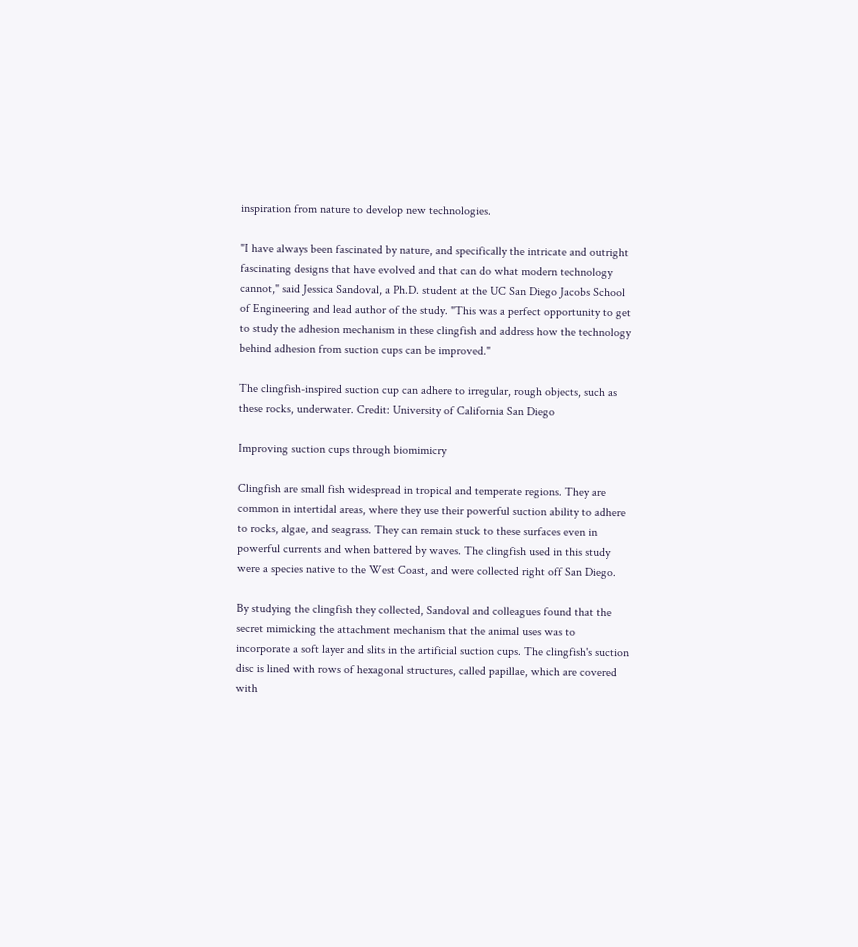inspiration from nature to develop new technologies.

"I have always been fascinated by nature, and specifically the intricate and outright fascinating designs that have evolved and that can do what modern technology cannot," said Jessica Sandoval, a Ph.D. student at the UC San Diego Jacobs School of Engineering and lead author of the study. "This was a perfect opportunity to get to study the adhesion mechanism in these clingfish and address how the technology behind adhesion from suction cups can be improved."

The clingfish-inspired suction cup can adhere to irregular, rough objects, such as these rocks, underwater. Credit: University of California San Diego

Improving suction cups through biomimicry

Clingfish are small fish widespread in tropical and temperate regions. They are common in intertidal areas, where they use their powerful suction ability to adhere to rocks, algae, and seagrass. They can remain stuck to these surfaces even in powerful currents and when battered by waves. The clingfish used in this study were a species native to the West Coast, and were collected right off San Diego.

By studying the clingfish they collected, Sandoval and colleagues found that the secret mimicking the attachment mechanism that the animal uses was to incorporate a soft layer and slits in the artificial suction cups. The clingfish's suction disc is lined with rows of hexagonal structures, called papillae, which are covered with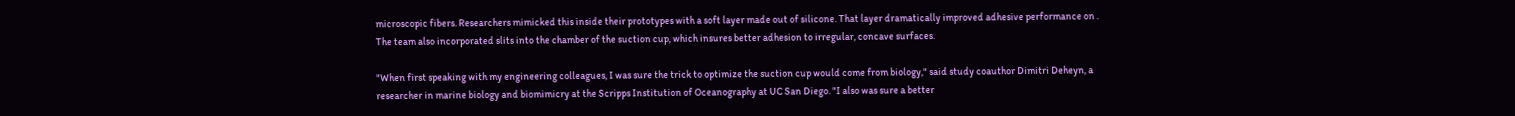microscopic fibers. Researchers mimicked this inside their prototypes with a soft layer made out of silicone. That layer dramatically improved adhesive performance on . The team also incorporated slits into the chamber of the suction cup, which insures better adhesion to irregular, concave surfaces.

"When first speaking with my engineering colleagues, I was sure the trick to optimize the suction cup would come from biology," said study coauthor Dimitri Deheyn, a researcher in marine biology and biomimicry at the Scripps Institution of Oceanography at UC San Diego. "I also was sure a better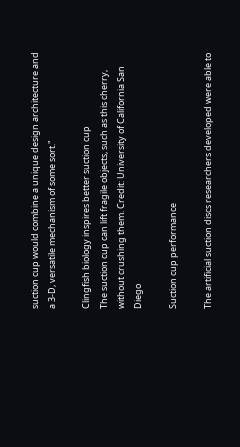suction cup would combine a unique design architecture and a 3-D, versatile mechanism of some sort."

Clingfish biology inspires better suction cup
The suction cup can lift fragile objects, such as this cherry, without crushing them. Credit: University of California San Diego

Suction cup performance

The artificial suction discs researchers developed were able to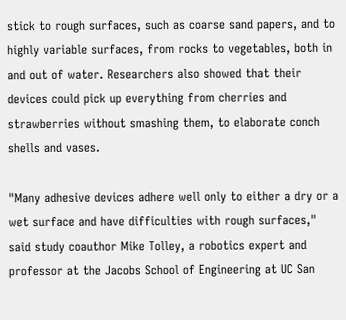stick to rough surfaces, such as coarse sand papers, and to highly variable surfaces, from rocks to vegetables, both in and out of water. Researchers also showed that their devices could pick up everything from cherries and strawberries without smashing them, to elaborate conch shells and vases.

"Many adhesive devices adhere well only to either a dry or a wet surface and have difficulties with rough surfaces," said study coauthor Mike Tolley, a robotics expert and professor at the Jacobs School of Engineering at UC San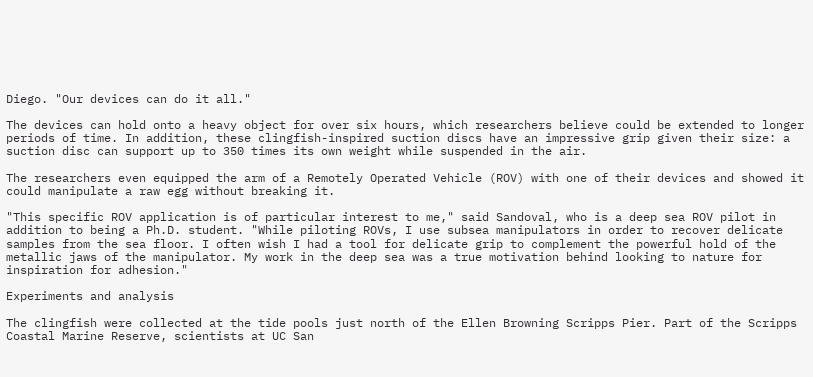Diego. "Our devices can do it all."

The devices can hold onto a heavy object for over six hours, which researchers believe could be extended to longer periods of time. In addition, these clingfish-inspired suction discs have an impressive grip given their size: a suction disc can support up to 350 times its own weight while suspended in the air.

The researchers even equipped the arm of a Remotely Operated Vehicle (ROV) with one of their devices and showed it could manipulate a raw egg without breaking it.

"This specific ROV application is of particular interest to me," said Sandoval, who is a deep sea ROV pilot in addition to being a Ph.D. student. "While piloting ROVs, I use subsea manipulators in order to recover delicate samples from the sea floor. I often wish I had a tool for delicate grip to complement the powerful hold of the metallic jaws of the manipulator. My work in the deep sea was a true motivation behind looking to nature for inspiration for adhesion."

Experiments and analysis

The clingfish were collected at the tide pools just north of the Ellen Browning Scripps Pier. Part of the Scripps Coastal Marine Reserve, scientists at UC San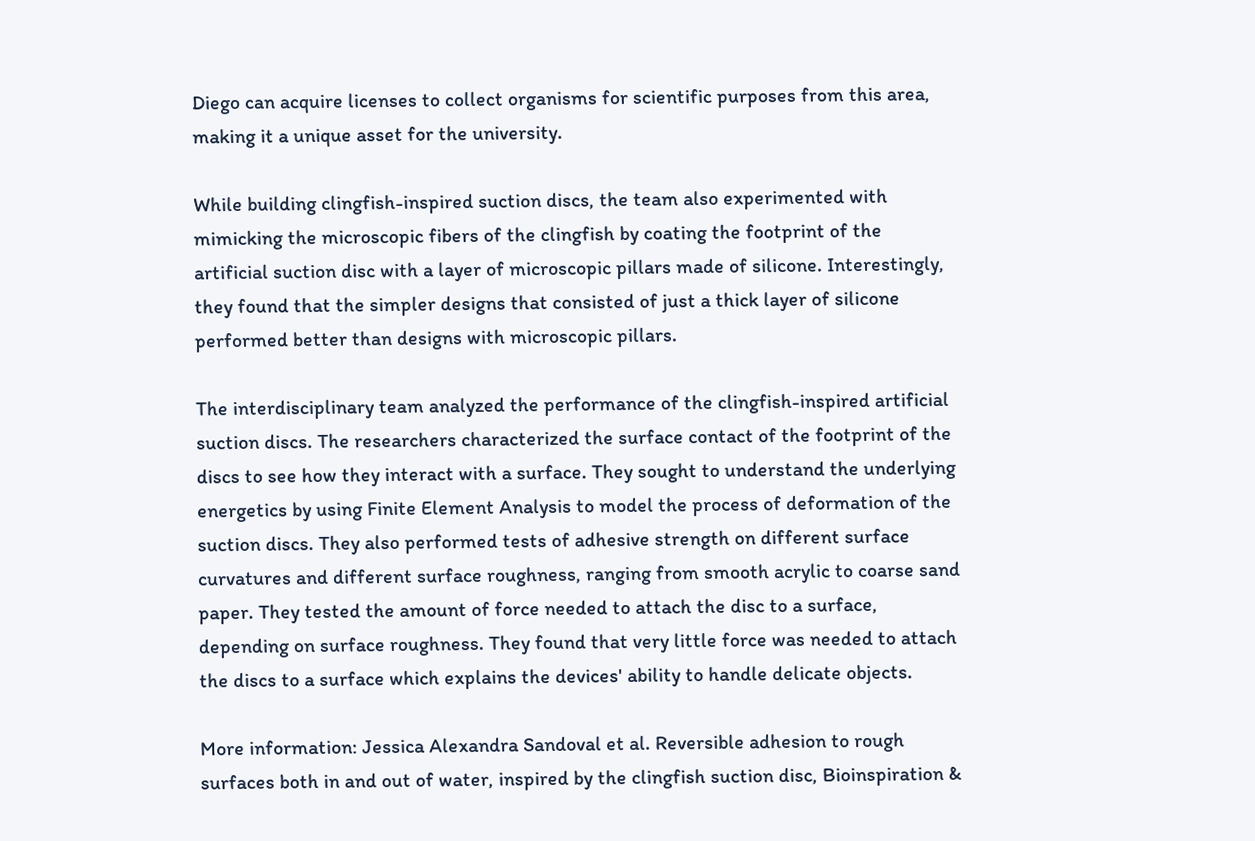Diego can acquire licenses to collect organisms for scientific purposes from this area, making it a unique asset for the university.

While building clingfish-inspired suction discs, the team also experimented with mimicking the microscopic fibers of the clingfish by coating the footprint of the artificial suction disc with a layer of microscopic pillars made of silicone. Interestingly, they found that the simpler designs that consisted of just a thick layer of silicone performed better than designs with microscopic pillars.

The interdisciplinary team analyzed the performance of the clingfish-inspired artificial suction discs. The researchers characterized the surface contact of the footprint of the discs to see how they interact with a surface. They sought to understand the underlying energetics by using Finite Element Analysis to model the process of deformation of the suction discs. They also performed tests of adhesive strength on different surface curvatures and different surface roughness, ranging from smooth acrylic to coarse sand paper. They tested the amount of force needed to attach the disc to a surface, depending on surface roughness. They found that very little force was needed to attach the discs to a surface which explains the devices' ability to handle delicate objects.

More information: Jessica Alexandra Sandoval et al. Reversible adhesion to rough surfaces both in and out of water, inspired by the clingfish suction disc, Bioinspiration &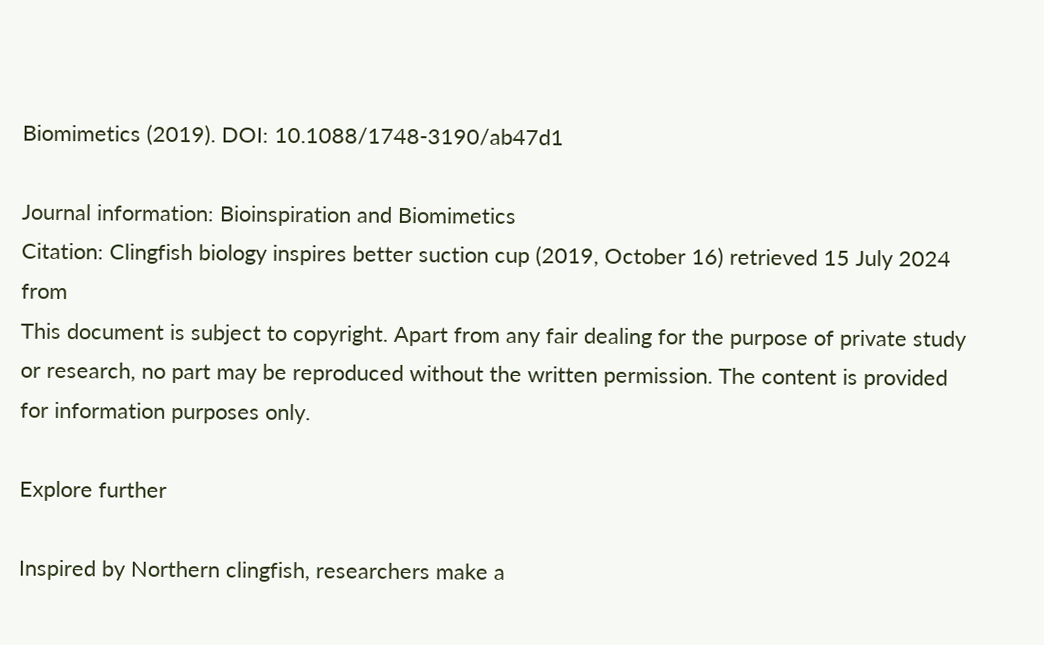Biomimetics (2019). DOI: 10.1088/1748-3190/ab47d1

Journal information: Bioinspiration and Biomimetics
Citation: Clingfish biology inspires better suction cup (2019, October 16) retrieved 15 July 2024 from
This document is subject to copyright. Apart from any fair dealing for the purpose of private study or research, no part may be reproduced without the written permission. The content is provided for information purposes only.

Explore further

Inspired by Northern clingfish, researchers make a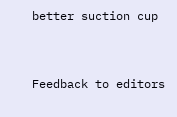better suction cup


Feedback to editors